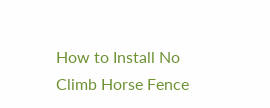How to Install No Climb Horse Fence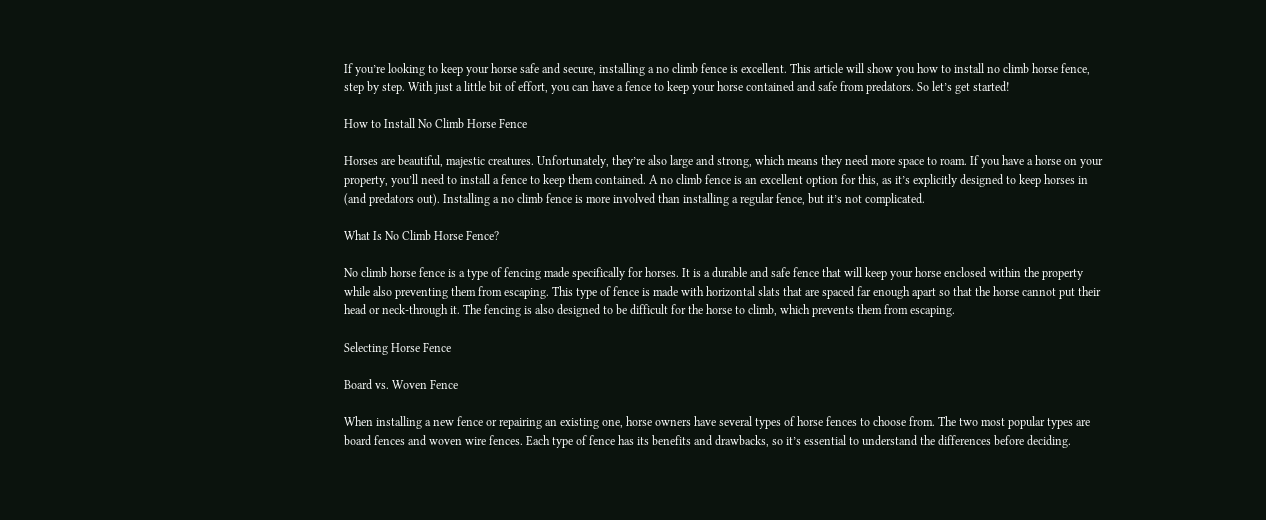If you’re looking to keep your horse safe and secure, installing a no climb fence is excellent. This article will show you how to install no climb horse fence, step by step. With just a little bit of effort, you can have a fence to keep your horse contained and safe from predators. So let’s get started!

How to Install No Climb Horse Fence

Horses are beautiful, majestic creatures. Unfortunately, they’re also large and strong, which means they need more space to roam. If you have a horse on your property, you’ll need to install a fence to keep them contained. A no climb fence is an excellent option for this, as it’s explicitly designed to keep horses in (and predators out). Installing a no climb fence is more involved than installing a regular fence, but it’s not complicated.

What Is No Climb Horse Fence?

No climb horse fence is a type of fencing made specifically for horses. It is a durable and safe fence that will keep your horse enclosed within the property while also preventing them from escaping. This type of fence is made with horizontal slats that are spaced far enough apart so that the horse cannot put their head or neck-through it. The fencing is also designed to be difficult for the horse to climb, which prevents them from escaping.

Selecting Horse Fence

Board vs. Woven Fence

When installing a new fence or repairing an existing one, horse owners have several types of horse fences to choose from. The two most popular types are board fences and woven wire fences. Each type of fence has its benefits and drawbacks, so it’s essential to understand the differences before deciding.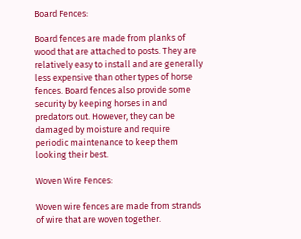Board Fences:

Board fences are made from planks of wood that are attached to posts. They are relatively easy to install and are generally less expensive than other types of horse fences. Board fences also provide some security by keeping horses in and predators out. However, they can be damaged by moisture and require periodic maintenance to keep them looking their best.

Woven Wire Fences:

Woven wire fences are made from strands of wire that are woven together.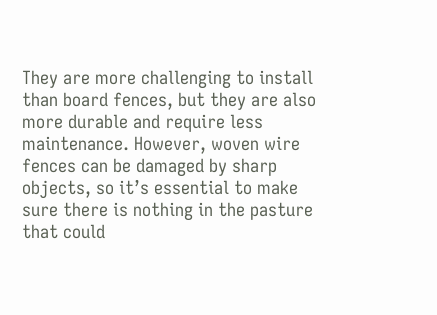They are more challenging to install than board fences, but they are also more durable and require less maintenance. However, woven wire fences can be damaged by sharp objects, so it’s essential to make sure there is nothing in the pasture that could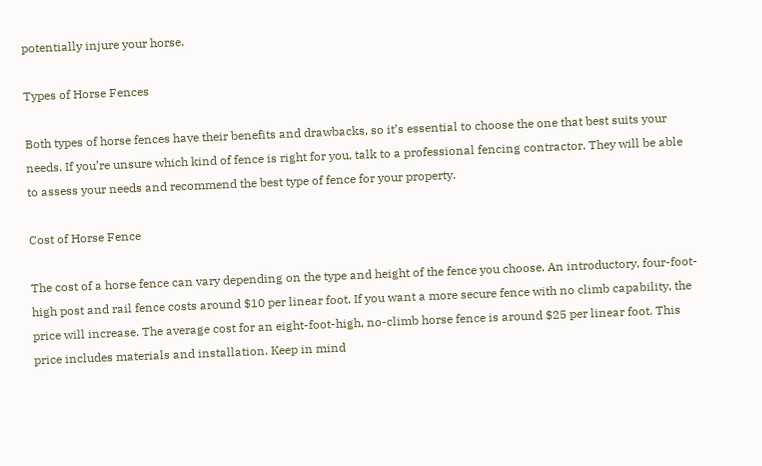potentially injure your horse.

Types of Horse Fences

Both types of horse fences have their benefits and drawbacks, so it’s essential to choose the one that best suits your needs. If you’re unsure which kind of fence is right for you, talk to a professional fencing contractor. They will be able to assess your needs and recommend the best type of fence for your property.

Cost of Horse Fence

The cost of a horse fence can vary depending on the type and height of the fence you choose. An introductory, four-foot-high post and rail fence costs around $10 per linear foot. If you want a more secure fence with no climb capability, the price will increase. The average cost for an eight-foot-high, no-climb horse fence is around $25 per linear foot. This price includes materials and installation. Keep in mind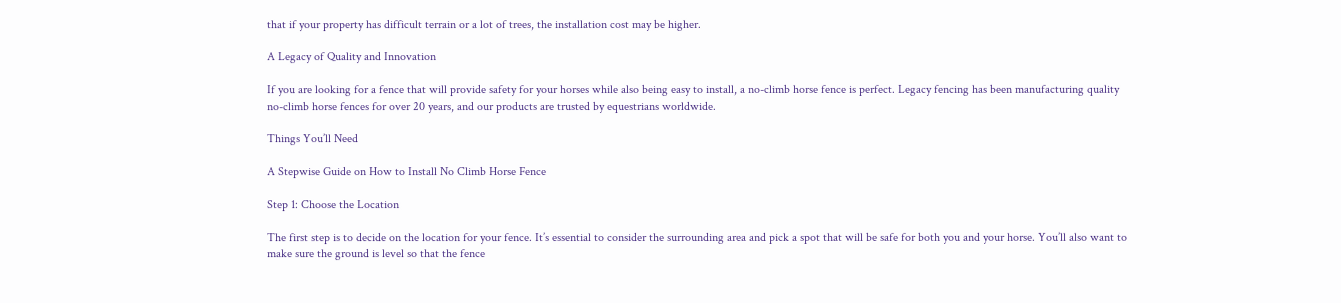that if your property has difficult terrain or a lot of trees, the installation cost may be higher.

A Legacy of Quality and Innovation

If you are looking for a fence that will provide safety for your horses while also being easy to install, a no-climb horse fence is perfect. Legacy fencing has been manufacturing quality no-climb horse fences for over 20 years, and our products are trusted by equestrians worldwide.

Things You’ll Need

A Stepwise Guide on How to Install No Climb Horse Fence

Step 1: Choose the Location

The first step is to decide on the location for your fence. It’s essential to consider the surrounding area and pick a spot that will be safe for both you and your horse. You’ll also want to make sure the ground is level so that the fence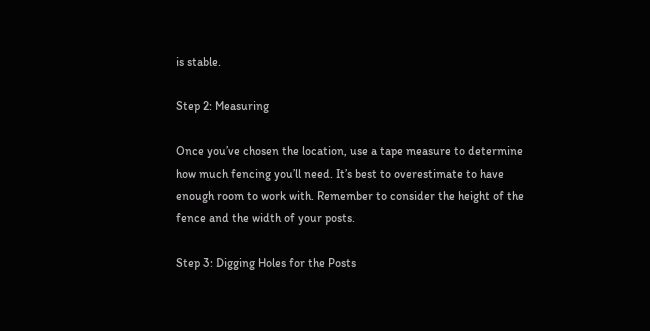is stable.

Step 2: Measuring

Once you’ve chosen the location, use a tape measure to determine how much fencing you’ll need. It’s best to overestimate to have enough room to work with. Remember to consider the height of the fence and the width of your posts.

Step 3: Digging Holes for the Posts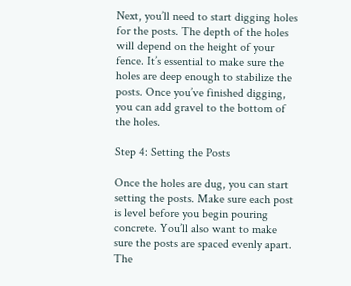Next, you’ll need to start digging holes for the posts. The depth of the holes will depend on the height of your fence. It’s essential to make sure the holes are deep enough to stabilize the posts. Once you’ve finished digging, you can add gravel to the bottom of the holes.

Step 4: Setting the Posts

Once the holes are dug, you can start setting the posts. Make sure each post is level before you begin pouring concrete. You’ll also want to make sure the posts are spaced evenly apart. The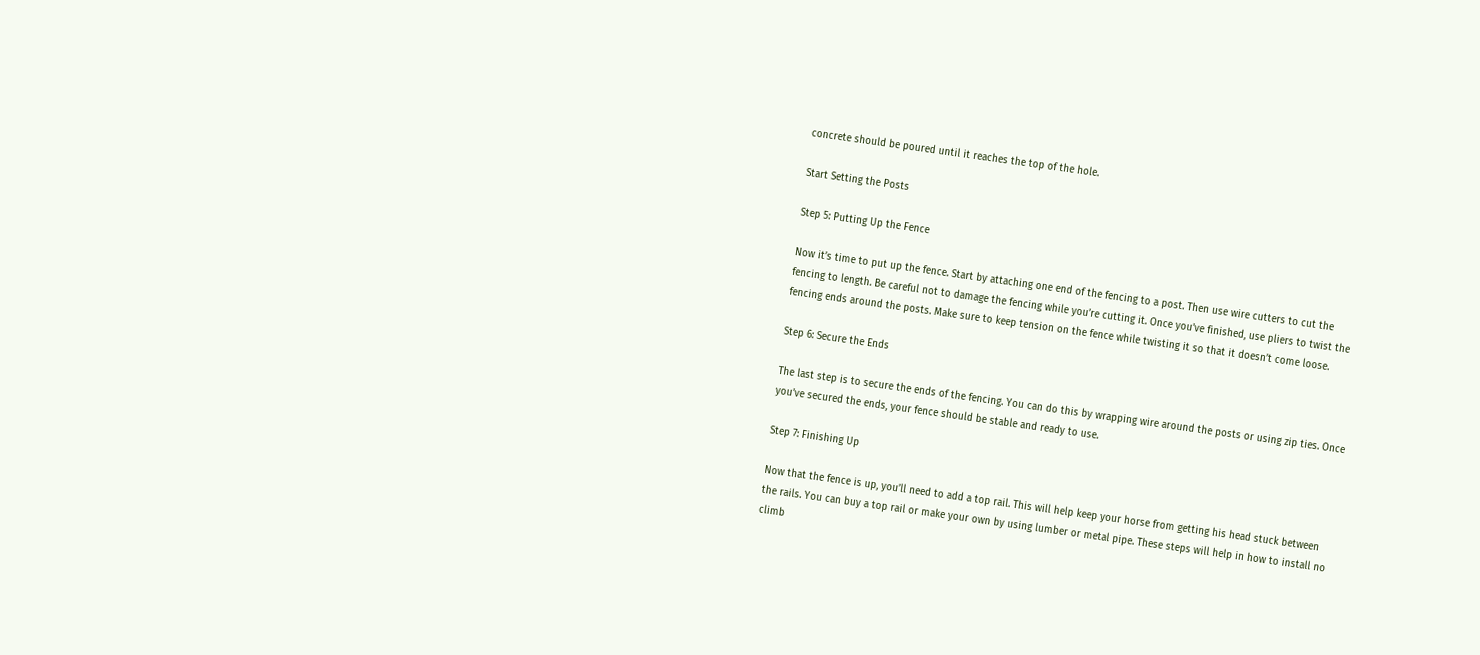concrete should be poured until it reaches the top of the hole.

Start Setting the Posts

Step 5: Putting Up the Fence

Now it’s time to put up the fence. Start by attaching one end of the fencing to a post. Then use wire cutters to cut the fencing to length. Be careful not to damage the fencing while you’re cutting it. Once you’ve finished, use pliers to twist the fencing ends around the posts. Make sure to keep tension on the fence while twisting it so that it doesn’t come loose.

Step 6: Secure the Ends

The last step is to secure the ends of the fencing. You can do this by wrapping wire around the posts or using zip ties. Once you’ve secured the ends, your fence should be stable and ready to use.

Step 7: Finishing Up

Now that the fence is up, you’ll need to add a top rail. This will help keep your horse from getting his head stuck between the rails. You can buy a top rail or make your own by using lumber or metal pipe. These steps will help in how to install no climb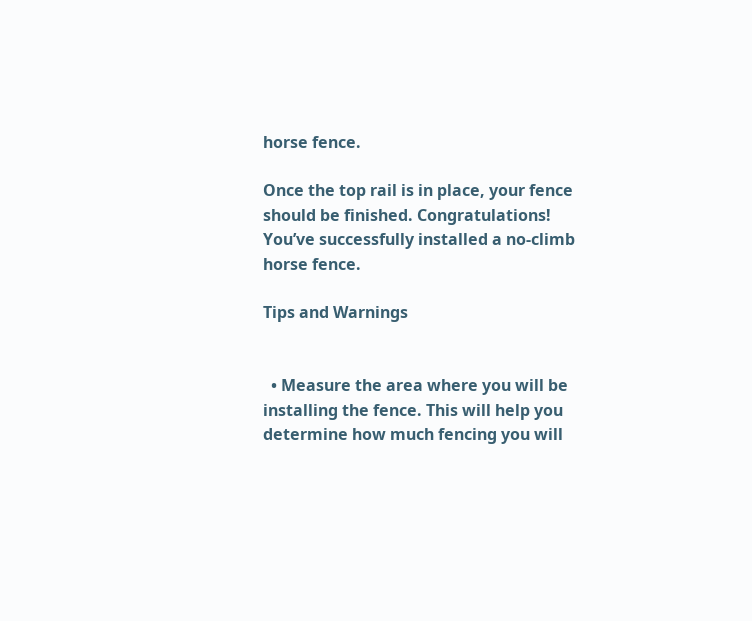horse fence.

Once the top rail is in place, your fence should be finished. Congratulations! You’ve successfully installed a no-climb horse fence.

Tips and Warnings


  • Measure the area where you will be installing the fence. This will help you determine how much fencing you will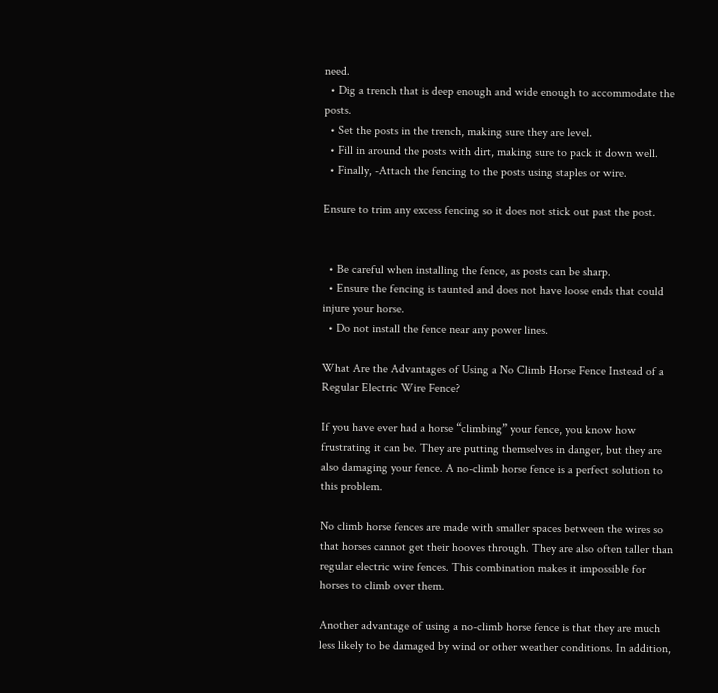need.
  • Dig a trench that is deep enough and wide enough to accommodate the posts.
  • Set the posts in the trench, making sure they are level.
  • Fill in around the posts with dirt, making sure to pack it down well.
  • Finally, -Attach the fencing to the posts using staples or wire.

Ensure to trim any excess fencing so it does not stick out past the post.


  • Be careful when installing the fence, as posts can be sharp.
  • Ensure the fencing is taunted and does not have loose ends that could injure your horse.
  • Do not install the fence near any power lines.

What Are the Advantages of Using a No Climb Horse Fence Instead of a Regular Electric Wire Fence?

If you have ever had a horse “climbing” your fence, you know how frustrating it can be. They are putting themselves in danger, but they are also damaging your fence. A no-climb horse fence is a perfect solution to this problem.

No climb horse fences are made with smaller spaces between the wires so that horses cannot get their hooves through. They are also often taller than regular electric wire fences. This combination makes it impossible for horses to climb over them.

Another advantage of using a no-climb horse fence is that they are much less likely to be damaged by wind or other weather conditions. In addition,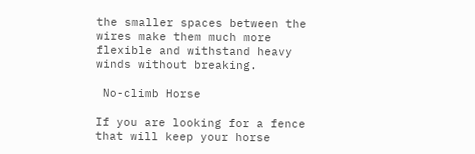the smaller spaces between the wires make them much more flexible and withstand heavy winds without breaking.

 No-climb Horse

If you are looking for a fence that will keep your horse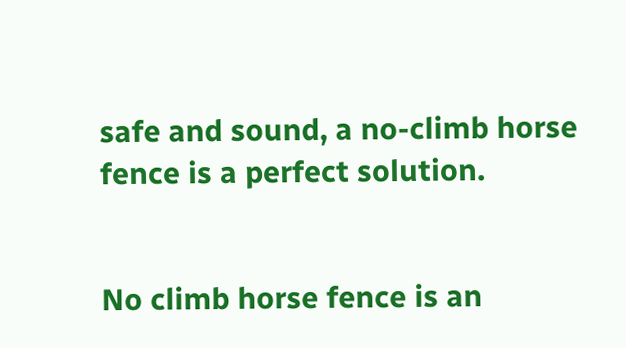safe and sound, a no-climb horse fence is a perfect solution.


No climb horse fence is an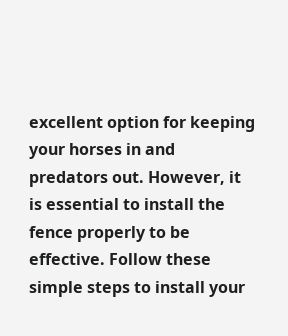excellent option for keeping your horses in and predators out. However, it is essential to install the fence properly to be effective. Follow these simple steps to install your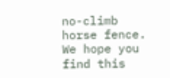no-climb horse fence. We hope you find this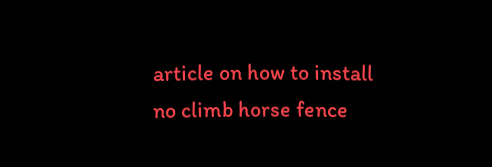article on how to install no climb horse fence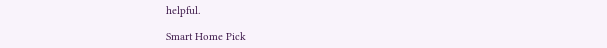helpful.

Smart Home Pick